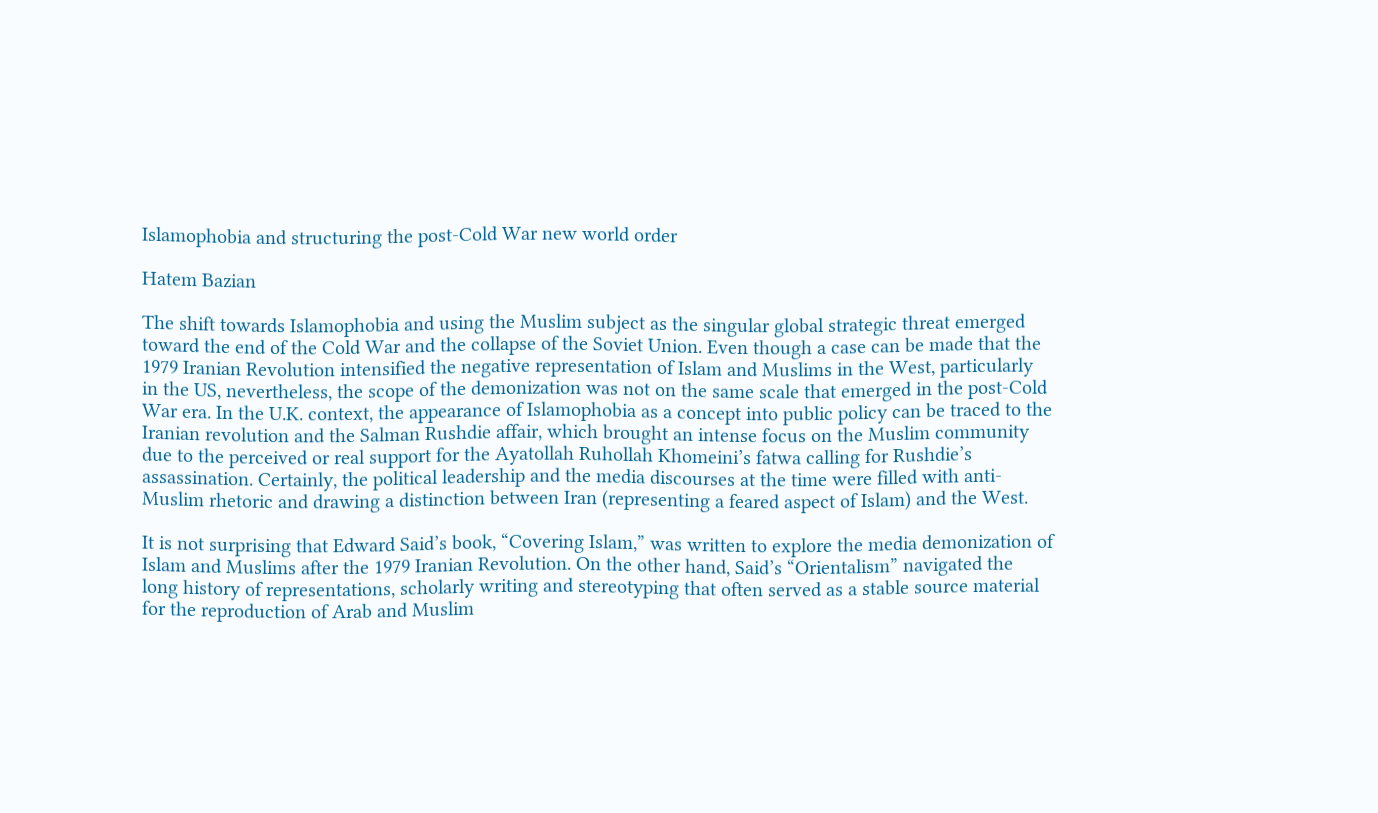Islamophobia and structuring the post-Cold War new world order

Hatem Bazian

The shift towards Islamophobia and using the Muslim subject as the singular global strategic threat emerged toward the end of the Cold War and the collapse of the Soviet Union. Even though a case can be made that the 1979 Iranian Revolution intensified the negative representation of Islam and Muslims in the West, particularly in the US, nevertheless, the scope of the demonization was not on the same scale that emerged in the post-Cold War era. In the U.K. context, the appearance of Islamophobia as a concept into public policy can be traced to the Iranian revolution and the Salman Rushdie affair, which brought an intense focus on the Muslim community due to the perceived or real support for the Ayatollah Ruhollah Khomeini’s fatwa calling for Rushdie’s assassination. Certainly, the political leadership and the media discourses at the time were filled with anti-Muslim rhetoric and drawing a distinction between Iran (representing a feared aspect of Islam) and the West.

It is not surprising that Edward Said’s book, “Covering Islam,” was written to explore the media demonization of Islam and Muslims after the 1979 Iranian Revolution. On the other hand, Said’s “Orientalism” navigated the long history of representations, scholarly writing and stereotyping that often served as a stable source material for the reproduction of Arab and Muslim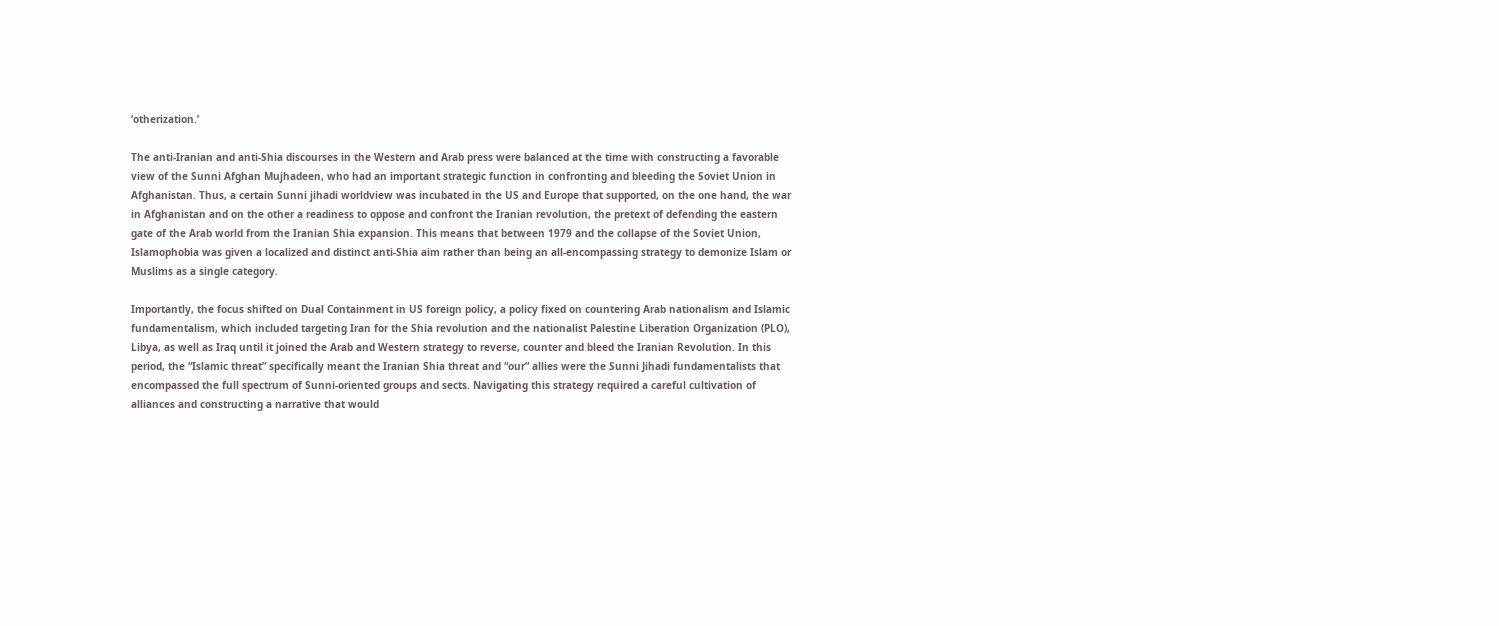‘otherization.’

The anti-Iranian and anti-Shia discourses in the Western and Arab press were balanced at the time with constructing a favorable view of the Sunni Afghan Mujhadeen, who had an important strategic function in confronting and bleeding the Soviet Union in Afghanistan. Thus, a certain Sunni jihadi worldview was incubated in the US and Europe that supported, on the one hand, the war in Afghanistan and on the other a readiness to oppose and confront the Iranian revolution, the pretext of defending the eastern gate of the Arab world from the Iranian Shia expansion. This means that between 1979 and the collapse of the Soviet Union, Islamophobia was given a localized and distinct anti-Shia aim rather than being an all-encompassing strategy to demonize Islam or Muslims as a single category.

Importantly, the focus shifted on Dual Containment in US foreign policy, a policy fixed on countering Arab nationalism and Islamic fundamentalism, which included targeting Iran for the Shia revolution and the nationalist Palestine Liberation Organization (PLO), Libya, as well as Iraq until it joined the Arab and Western strategy to reverse, counter and bleed the Iranian Revolution. In this period, the “Islamic threat” specifically meant the Iranian Shia threat and “our” allies were the Sunni Jihadi fundamentalists that encompassed the full spectrum of Sunni-oriented groups and sects. Navigating this strategy required a careful cultivation of alliances and constructing a narrative that would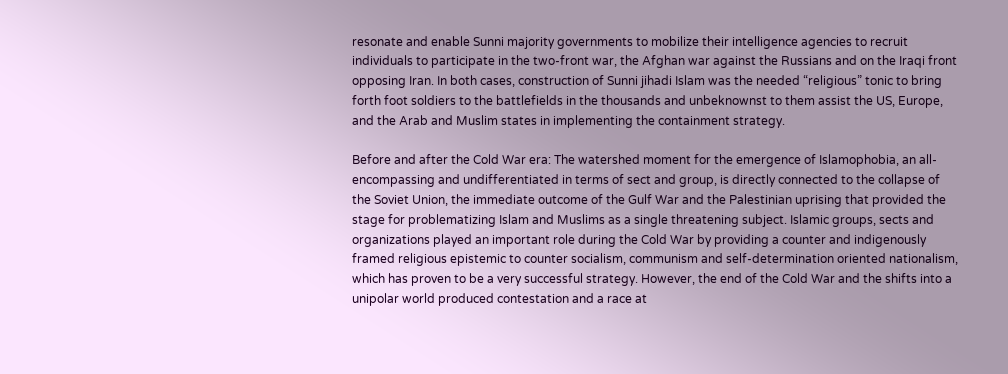resonate and enable Sunni majority governments to mobilize their intelligence agencies to recruit individuals to participate in the two-front war, the Afghan war against the Russians and on the Iraqi front opposing Iran. In both cases, construction of Sunni jihadi Islam was the needed “religious” tonic to bring forth foot soldiers to the battlefields in the thousands and unbeknownst to them assist the US, Europe, and the Arab and Muslim states in implementing the containment strategy.

Before and after the Cold War era: The watershed moment for the emergence of Islamophobia, an all-encompassing and undifferentiated in terms of sect and group, is directly connected to the collapse of the Soviet Union, the immediate outcome of the Gulf War and the Palestinian uprising that provided the stage for problematizing Islam and Muslims as a single threatening subject. Islamic groups, sects and organizations played an important role during the Cold War by providing a counter and indigenously framed religious epistemic to counter socialism, communism and self-determination oriented nationalism, which has proven to be a very successful strategy. However, the end of the Cold War and the shifts into a unipolar world produced contestation and a race at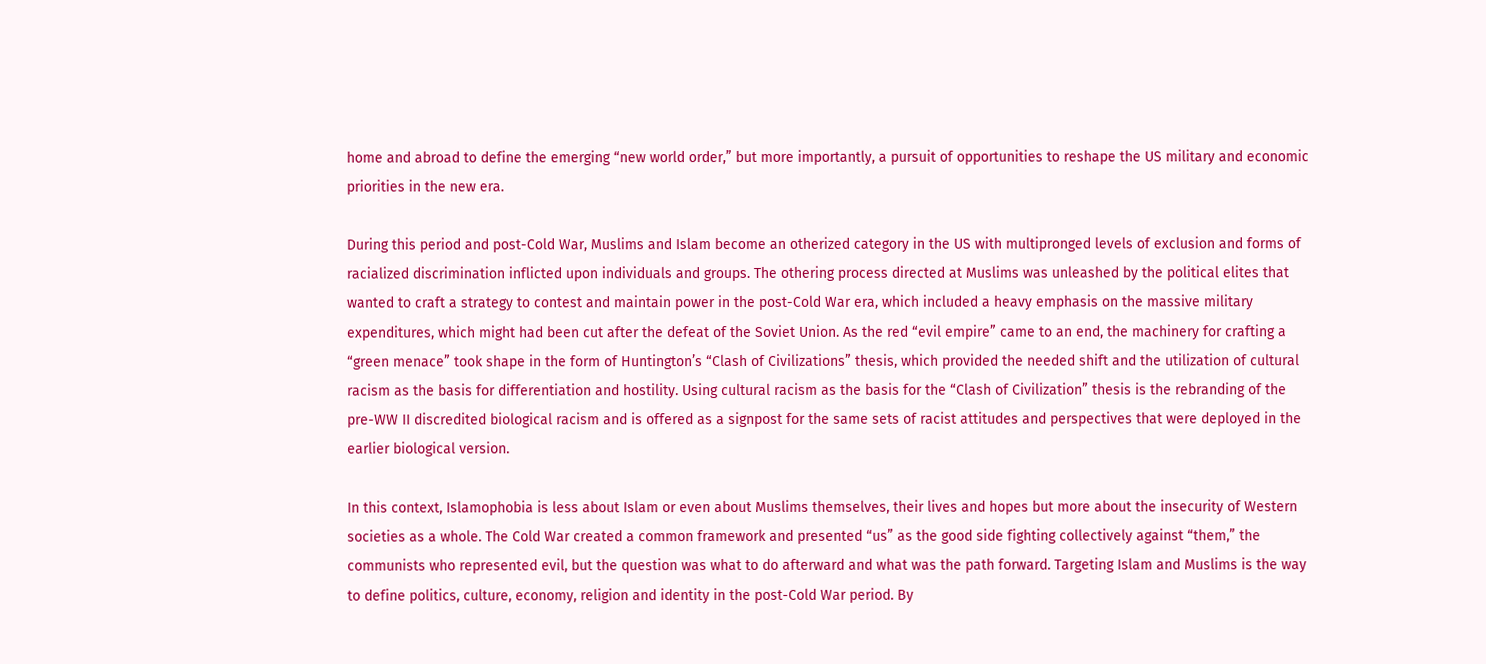home and abroad to define the emerging “new world order,” but more importantly, a pursuit of opportunities to reshape the US military and economic priorities in the new era.

During this period and post-Cold War, Muslims and Islam become an otherized category in the US with multipronged levels of exclusion and forms of racialized discrimination inflicted upon individuals and groups. The othering process directed at Muslims was unleashed by the political elites that wanted to craft a strategy to contest and maintain power in the post-Cold War era, which included a heavy emphasis on the massive military expenditures, which might had been cut after the defeat of the Soviet Union. As the red “evil empire” came to an end, the machinery for crafting a “green menace” took shape in the form of Huntington’s “Clash of Civilizations” thesis, which provided the needed shift and the utilization of cultural racism as the basis for differentiation and hostility. Using cultural racism as the basis for the “Clash of Civilization” thesis is the rebranding of the pre-WW II discredited biological racism and is offered as a signpost for the same sets of racist attitudes and perspectives that were deployed in the earlier biological version.

In this context, Islamophobia is less about Islam or even about Muslims themselves, their lives and hopes but more about the insecurity of Western societies as a whole. The Cold War created a common framework and presented “us” as the good side fighting collectively against “them,” the communists who represented evil, but the question was what to do afterward and what was the path forward. Targeting Islam and Muslims is the way to define politics, culture, economy, religion and identity in the post-Cold War period. By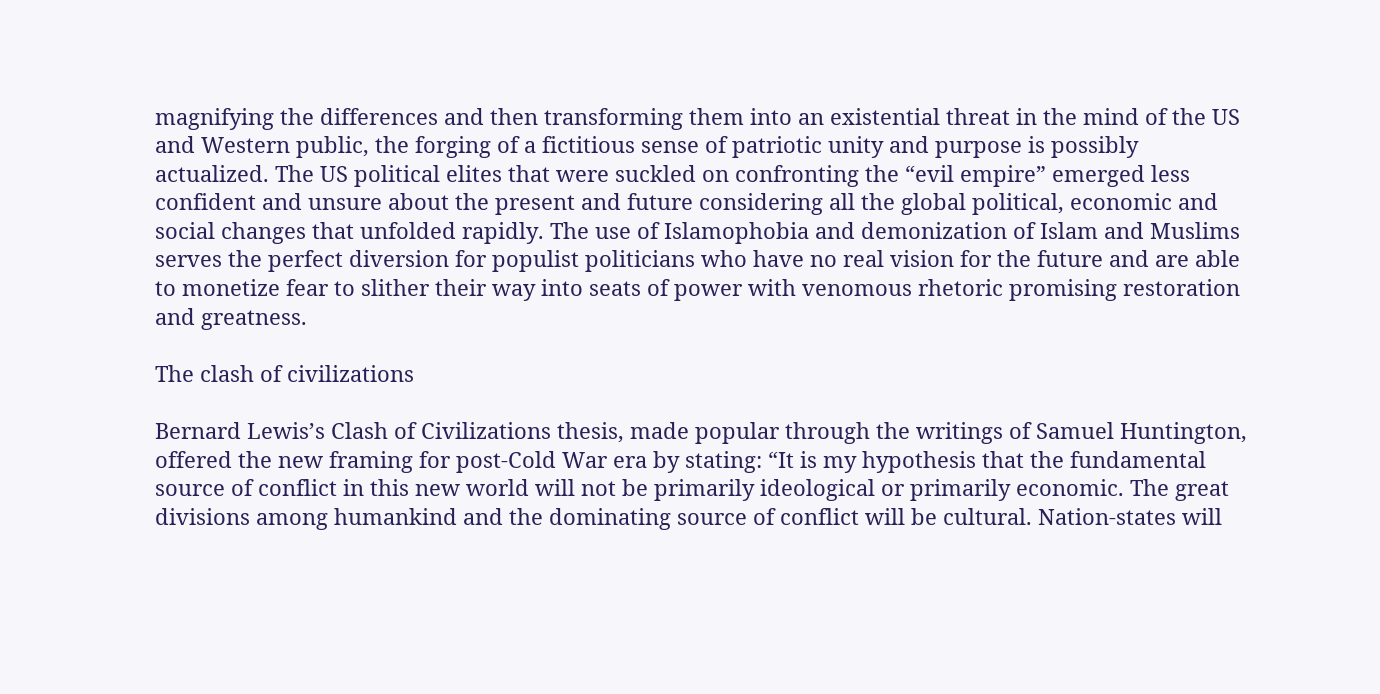magnifying the differences and then transforming them into an existential threat in the mind of the US and Western public, the forging of a fictitious sense of patriotic unity and purpose is possibly actualized. The US political elites that were suckled on confronting the “evil empire” emerged less confident and unsure about the present and future considering all the global political, economic and social changes that unfolded rapidly. The use of Islamophobia and demonization of Islam and Muslims serves the perfect diversion for populist politicians who have no real vision for the future and are able to monetize fear to slither their way into seats of power with venomous rhetoric promising restoration and greatness.

The clash of civilizations

Bernard Lewis’s Clash of Civilizations thesis, made popular through the writings of Samuel Huntington, offered the new framing for post-Cold War era by stating: “It is my hypothesis that the fundamental source of conflict in this new world will not be primarily ideological or primarily economic. The great divisions among humankind and the dominating source of conflict will be cultural. Nation-states will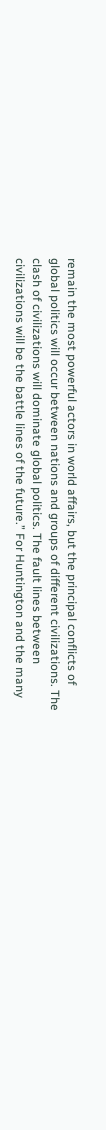remain the most powerful actors in world affairs, but the principal conflicts of global politics will occur between nations and groups of different civilizations. The clash of civilizations will dominate global politics. The fault lines between civilizations will be the battle lines of the future.” For Huntington and the many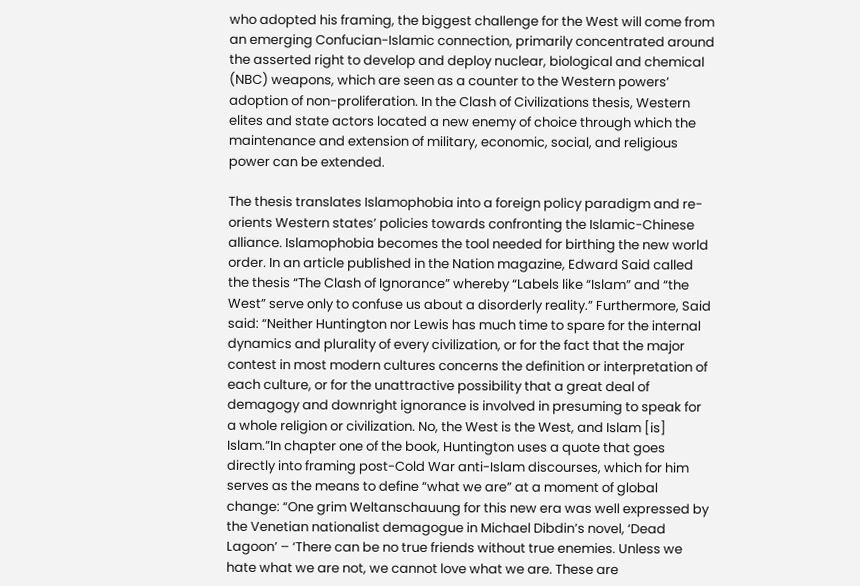who adopted his framing, the biggest challenge for the West will come from an emerging Confucian-Islamic connection, primarily concentrated around the asserted right to develop and deploy nuclear, biological and chemical (NBC) weapons, which are seen as a counter to the Western powers’ adoption of non-proliferation. In the Clash of Civilizations thesis, Western elites and state actors located a new enemy of choice through which the maintenance and extension of military, economic, social, and religious power can be extended.

The thesis translates Islamophobia into a foreign policy paradigm and re-orients Western states’ policies towards confronting the Islamic-Chinese alliance. Islamophobia becomes the tool needed for birthing the new world order. In an article published in the Nation magazine, Edward Said called the thesis “The Clash of Ignorance” whereby “Labels like “Islam” and “the West” serve only to confuse us about a disorderly reality.” Furthermore, Said said: “Neither Huntington nor Lewis has much time to spare for the internal dynamics and plurality of every civilization, or for the fact that the major contest in most modern cultures concerns the definition or interpretation of each culture, or for the unattractive possibility that a great deal of demagogy and downright ignorance is involved in presuming to speak for a whole religion or civilization. No, the West is the West, and Islam [is] Islam.”In chapter one of the book, Huntington uses a quote that goes directly into framing post-Cold War anti-Islam discourses, which for him serves as the means to define “what we are” at a moment of global change: “One grim Weltanschauung for this new era was well expressed by the Venetian nationalist demagogue in Michael Dibdin’s novel, ‘Dead Lagoon’ – ‘There can be no true friends without true enemies. Unless we hate what we are not, we cannot love what we are. These are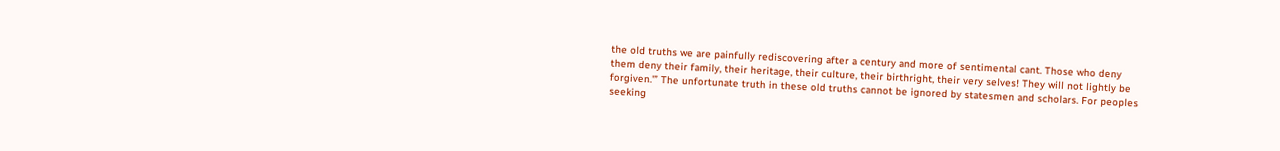the old truths we are painfully rediscovering after a century and more of sentimental cant. Those who deny them deny their family, their heritage, their culture, their birthright, their very selves! They will not lightly be forgiven.'” The unfortunate truth in these old truths cannot be ignored by statesmen and scholars. For peoples seeking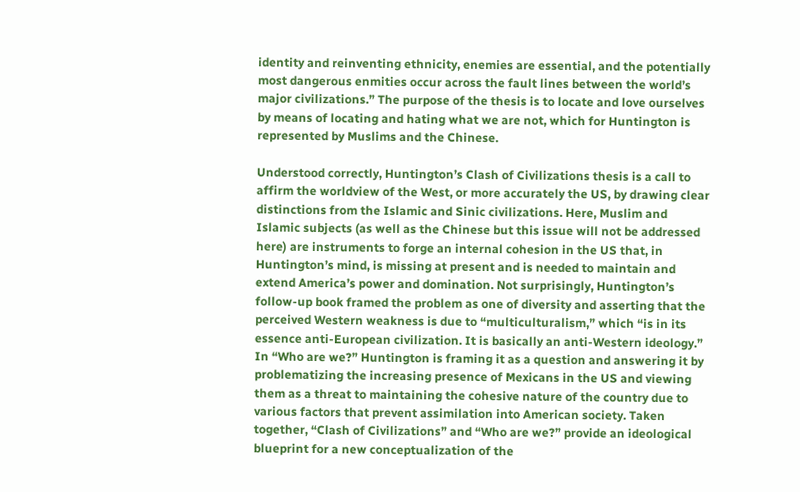identity and reinventing ethnicity, enemies are essential, and the potentially most dangerous enmities occur across the fault lines between the world’s major civilizations.” The purpose of the thesis is to locate and love ourselves by means of locating and hating what we are not, which for Huntington is represented by Muslims and the Chinese.

Understood correctly, Huntington’s Clash of Civilizations thesis is a call to affirm the worldview of the West, or more accurately the US, by drawing clear distinctions from the Islamic and Sinic civilizations. Here, Muslim and Islamic subjects (as well as the Chinese but this issue will not be addressed here) are instruments to forge an internal cohesion in the US that, in Huntington’s mind, is missing at present and is needed to maintain and extend America’s power and domination. Not surprisingly, Huntington’s follow-up book framed the problem as one of diversity and asserting that the perceived Western weakness is due to “multiculturalism,” which “is in its essence anti-European civilization. It is basically an anti-Western ideology.” In “Who are we?” Huntington is framing it as a question and answering it by problematizing the increasing presence of Mexicans in the US and viewing them as a threat to maintaining the cohesive nature of the country due to various factors that prevent assimilation into American society. Taken together, “Clash of Civilizations” and “Who are we?” provide an ideological blueprint for a new conceptualization of the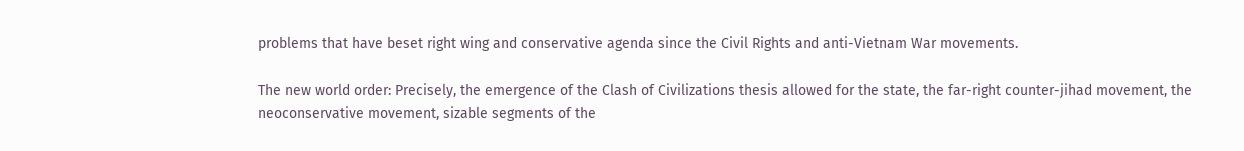problems that have beset right wing and conservative agenda since the Civil Rights and anti-Vietnam War movements.

The new world order: Precisely, the emergence of the Clash of Civilizations thesis allowed for the state, the far-right counter-jihad movement, the neoconservative movement, sizable segments of the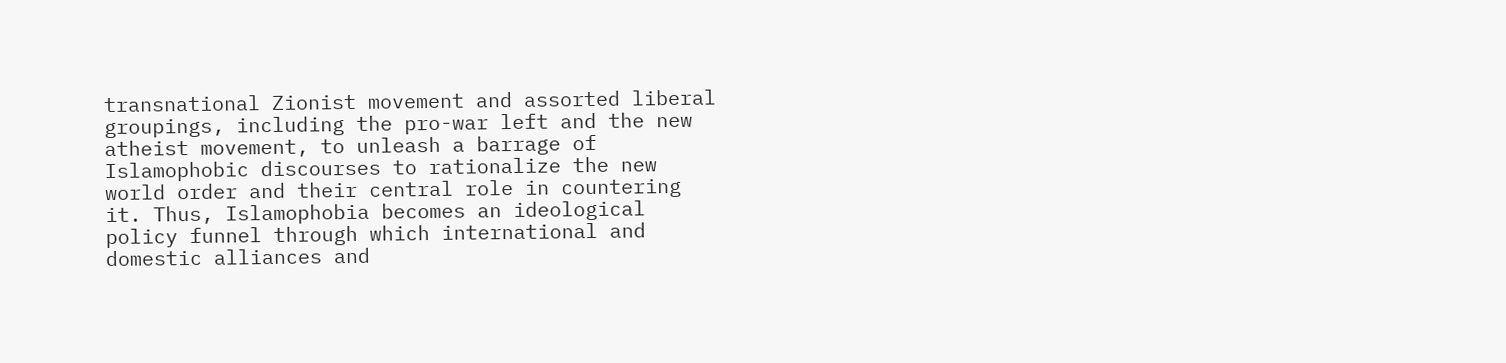transnational Zionist movement and assorted liberal groupings, including the pro-war left and the new atheist movement, to unleash a barrage of Islamophobic discourses to rationalize the new world order and their central role in countering it. Thus, Islamophobia becomes an ideological policy funnel through which international and domestic alliances and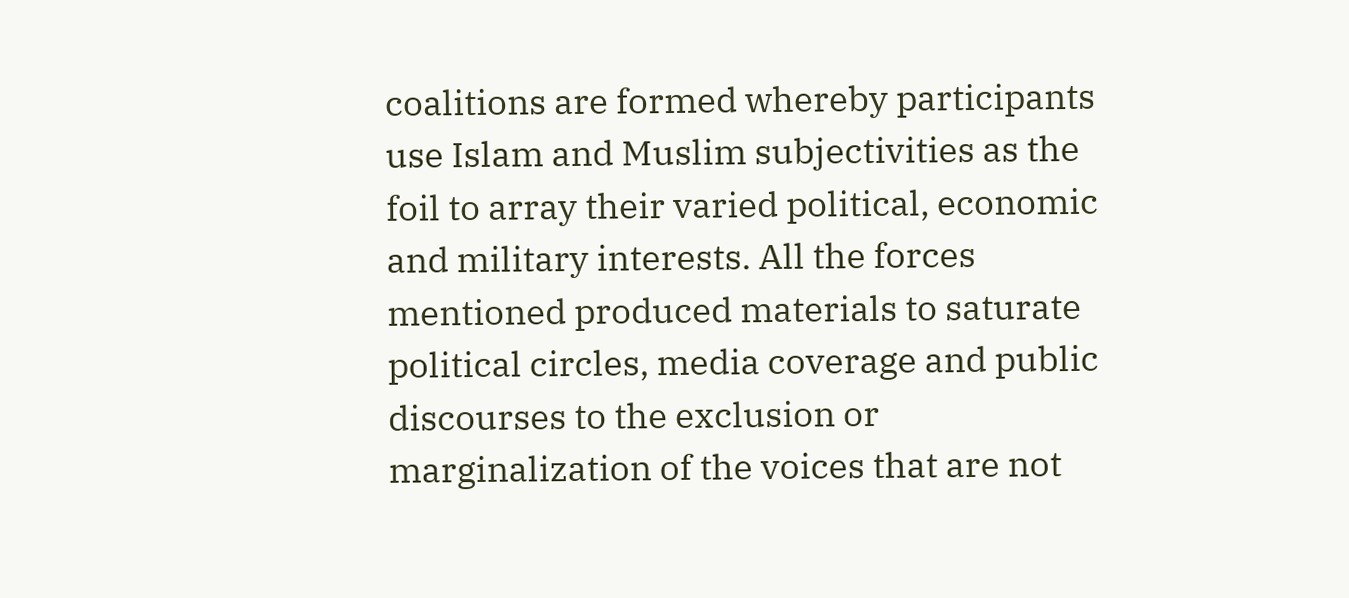coalitions are formed whereby participants use Islam and Muslim subjectivities as the foil to array their varied political, economic and military interests. All the forces mentioned produced materials to saturate political circles, media coverage and public discourses to the exclusion or marginalization of the voices that are not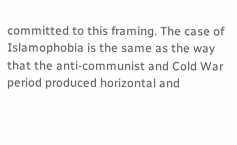committed to this framing. The case of Islamophobia is the same as the way that the anti-communist and Cold War period produced horizontal and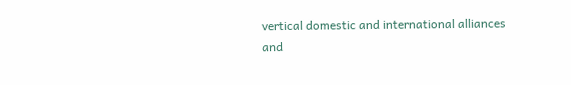vertical domestic and international alliances and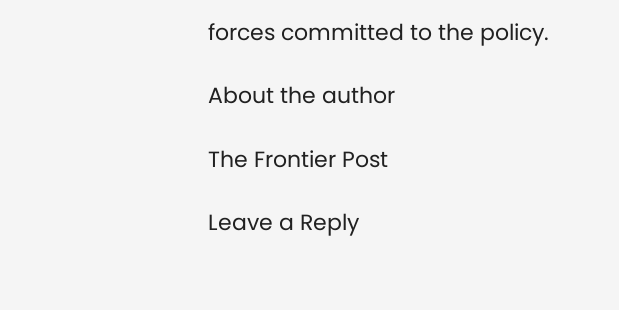forces committed to the policy.

About the author

The Frontier Post

Leave a Reply